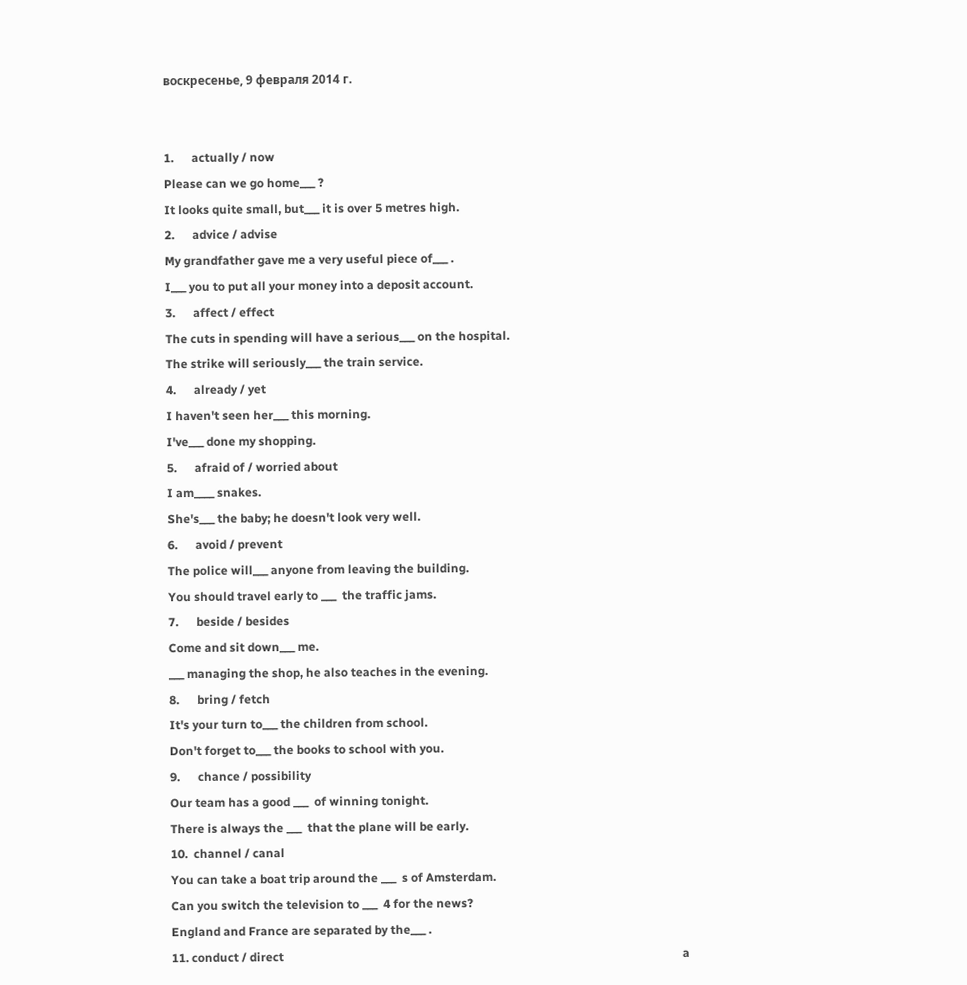воскресенье, 9 февраля 2014 г.


1.      actually / now
Please can we go home___ ?
It looks quite small, but___ it is over 5 metres high.
2.      advice / advise
My grandfather gave me a very useful piece of___ .
I___ you to put all your money into a deposit account.
3.      affect / effect
The cuts in spending will have a serious___ on the hospital.
The strike will seriously___ the train service.
4.      already / yet
I haven't seen her___ this morning.
I've___ done my shopping.
5.      afraid of / worried about
I am____ snakes.
She's___ the baby; he doesn't look very well.
6.      avoid / prevent
The police will___ anyone from leaving the building.
You should travel early to ___  the traffic jams.
7.      beside / besides
Come and sit down___ me.
___ managing the shop, he also teaches in the evening.
8.      bring / fetch
It's your turn to___ the children from school.
Don't forget to___ the books to school with you.
9.      chance / possibility
Our team has a good ___  of winning tonight.
There is always the ___  that the plane will be early.
10.  channel / canal
You can take a boat trip around the ___  s of Amsterdam.
Can you switch the television to ___  4 for the news?
England and France are separated by the___ .
11. conduct / direct                                                                                                                                     a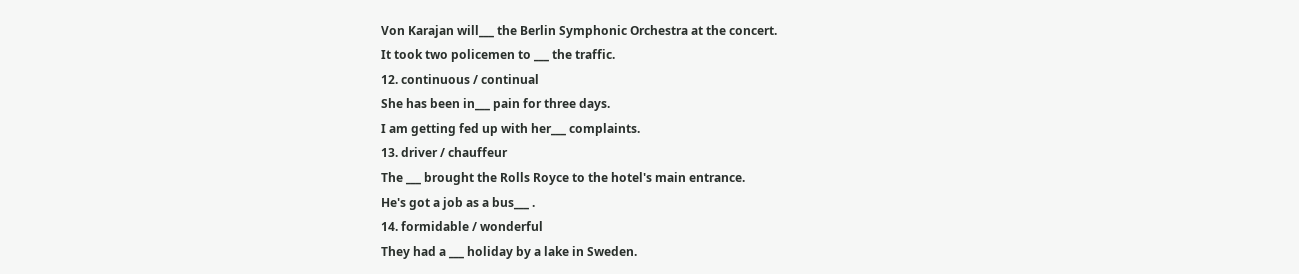Von Karajan will___ the Berlin Symphonic Orchestra at the concert.
It took two policemen to ___ the traffic.
12. continuous / continual
She has been in___ pain for three days.
I am getting fed up with her___ complaints.
13. driver / chauffeur
The ___ brought the Rolls Royce to the hotel's main entrance.
He's got a job as a bus___ .
14. formidable / wonderful
They had a ___ holiday by a lake in Sweden.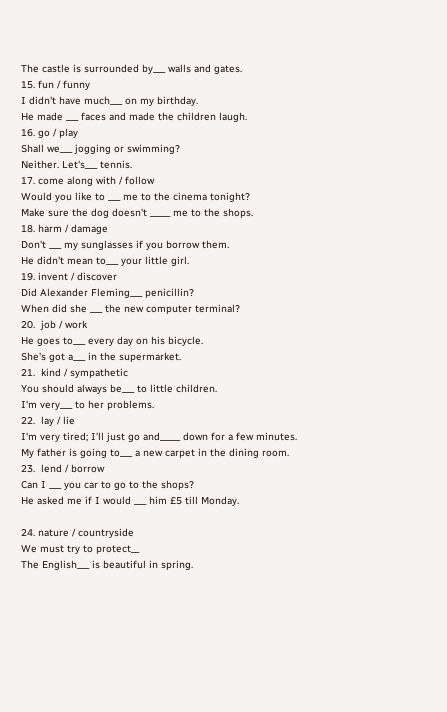The castle is surrounded by___ walls and gates.
15. fun / funny
I didn't have much___ on my birthday.
He made ___ faces and made the children laugh.
16. go / play
Shall we___ jogging or swimming?
Neither. Let's___ tennis.
17. come along with / follow
Would you like to ___ me to the cinema tonight?
Make sure the dog doesn't _____ me to the shops.
18. harm / damage
Don't ___ my sunglasses if you borrow them.
He didn't mean to___ your little girl.
19. invent / discover
Did Alexander Fleming___ penicillin?
When did she ___ the new computer terminal?
20.  job / work
He goes to___ every day on his bicycle.
She's got a___ in the supermarket.
21.  kind / sympathetic
You should always be___ to little children.
I'm very___ to her problems.
22.  lay / lie
I'm very tired; I'll just go and_____ down for a few minutes.
My father is going to___ a new carpet in the dining room.
23.  lend / borrow
Can I ___ you car to go to the shops?
He asked me if I would ___ him £5 till Monday.

24. nature / countryside
We must try to protect__
The English___ is beautiful in spring.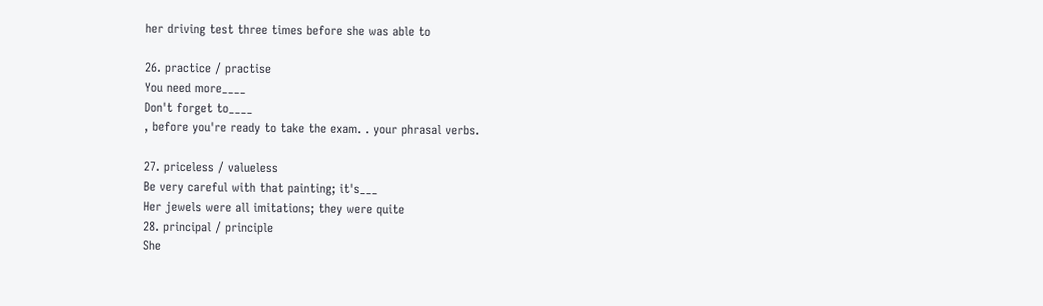her driving test three times before she was able to

26. practice / practise
You need more____
Don't forget to____
, before you're ready to take the exam. . your phrasal verbs.

27. priceless / valueless
Be very careful with that painting; it's___
Her jewels were all imitations; they were quite
28. principal / principle
She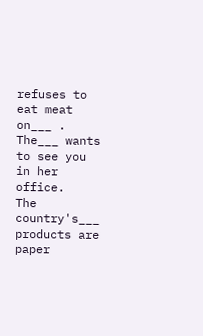refuses to eat meat on___ .
The___ wants to see you in her office.
The country's___ products are paper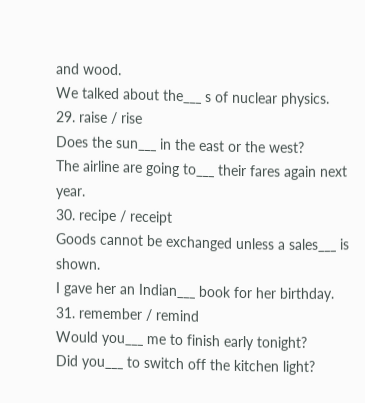and wood.
We talked about the___ s of nuclear physics.
29. raise / rise
Does the sun___ in the east or the west?
The airline are going to___ their fares again next year.
30. recipe / receipt
Goods cannot be exchanged unless a sales___ is shown.
I gave her an Indian___ book for her birthday.
31. remember / remind
Would you___ me to finish early tonight?
Did you___ to switch off the kitchen light?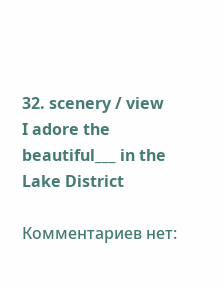32. scenery / view
I adore the beautiful___ in the Lake District

Комментариев нет: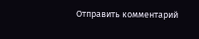Отправить комментарий